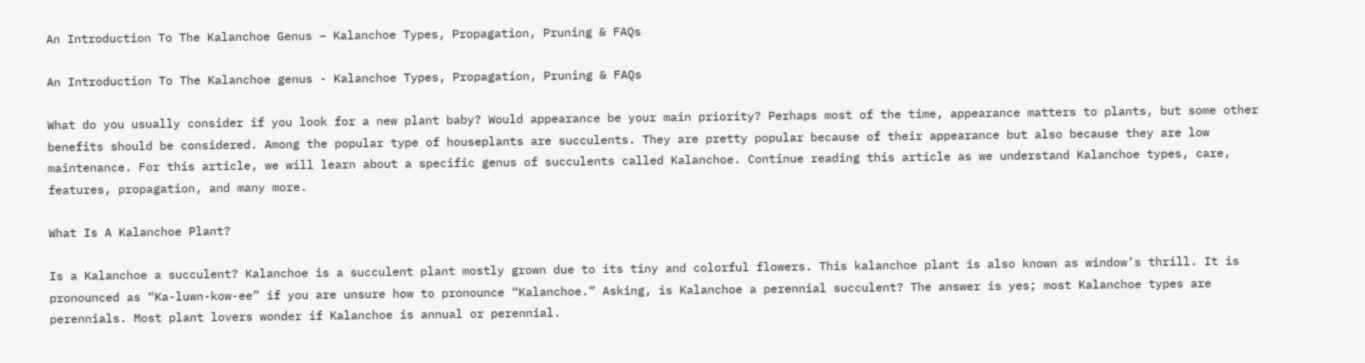An Introduction To The Kalanchoe Genus – Kalanchoe Types, Propagation, Pruning & FAQs

An Introduction To The Kalanchoe genus - Kalanchoe Types, Propagation, Pruning & FAQs

What do you usually consider if you look for a new plant baby? Would appearance be your main priority? Perhaps most of the time, appearance matters to plants, but some other benefits should be considered. Among the popular type of houseplants are succulents. They are pretty popular because of their appearance but also because they are low maintenance. For this article, we will learn about a specific genus of succulents called Kalanchoe. Continue reading this article as we understand Kalanchoe types, care, features, propagation, and many more.

What Is A Kalanchoe Plant?

Is a Kalanchoe a succulent? Kalanchoe is a succulent plant mostly grown due to its tiny and colorful flowers. This kalanchoe plant is also known as window’s thrill. It is pronounced as “Ka-luwn-kow-ee” if you are unsure how to pronounce “Kalanchoe.” Asking, is Kalanchoe a perennial succulent? The answer is yes; most Kalanchoe types are perennials. Most plant lovers wonder if Kalanchoe is annual or perennial.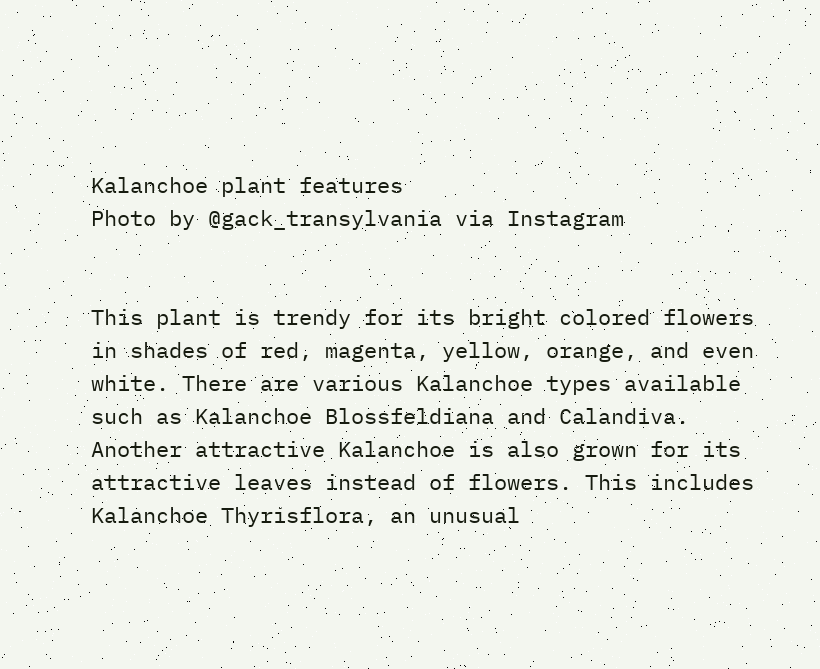Kalanchoe plant features
Photo by @gack_transylvania via Instagram


This plant is trendy for its bright colored flowers in shades of red, magenta, yellow, orange, and even white. There are various Kalanchoe types available such as Kalanchoe Blossfeldiana and Calandiva. Another attractive Kalanchoe is also grown for its attractive leaves instead of flowers. This includes Kalanchoe Thyrisflora, an unusual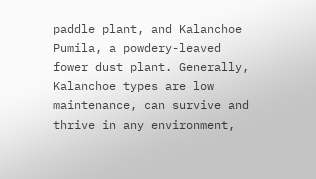paddle plant, and Kalanchoe Pumila, a powdery-leaved fower dust plant. Generally, Kalanchoe types are low maintenance, can survive and thrive in any environment,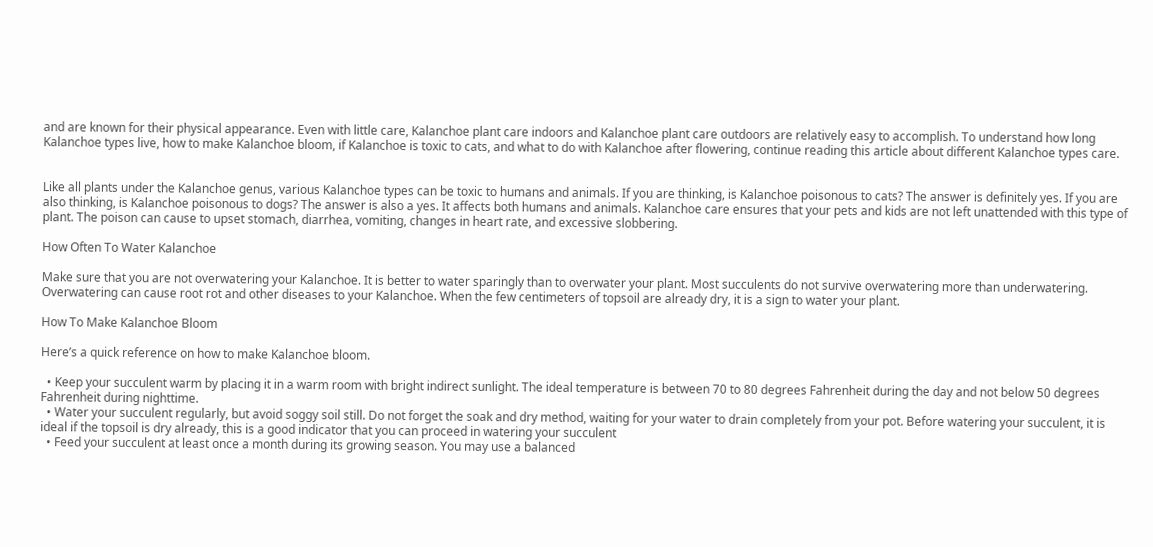and are known for their physical appearance. Even with little care, Kalanchoe plant care indoors and Kalanchoe plant care outdoors are relatively easy to accomplish. To understand how long Kalanchoe types live, how to make Kalanchoe bloom, if Kalanchoe is toxic to cats, and what to do with Kalanchoe after flowering, continue reading this article about different Kalanchoe types care.


Like all plants under the Kalanchoe genus, various Kalanchoe types can be toxic to humans and animals. If you are thinking, is Kalanchoe poisonous to cats? The answer is definitely yes. If you are also thinking, is Kalanchoe poisonous to dogs? The answer is also a yes. It affects both humans and animals. Kalanchoe care ensures that your pets and kids are not left unattended with this type of plant. The poison can cause to upset stomach, diarrhea, vomiting, changes in heart rate, and excessive slobbering.

How Often To Water Kalanchoe

Make sure that you are not overwatering your Kalanchoe. It is better to water sparingly than to overwater your plant. Most succulents do not survive overwatering more than underwatering. Overwatering can cause root rot and other diseases to your Kalanchoe. When the few centimeters of topsoil are already dry, it is a sign to water your plant.

How To Make Kalanchoe Bloom

Here’s a quick reference on how to make Kalanchoe bloom.

  • Keep your succulent warm by placing it in a warm room with bright indirect sunlight. The ideal temperature is between 70 to 80 degrees Fahrenheit during the day and not below 50 degrees Fahrenheit during nighttime.
  • Water your succulent regularly, but avoid soggy soil still. Do not forget the soak and dry method, waiting for your water to drain completely from your pot. Before watering your succulent, it is ideal if the topsoil is dry already, this is a good indicator that you can proceed in watering your succulent
  • Feed your succulent at least once a month during its growing season. You may use a balanced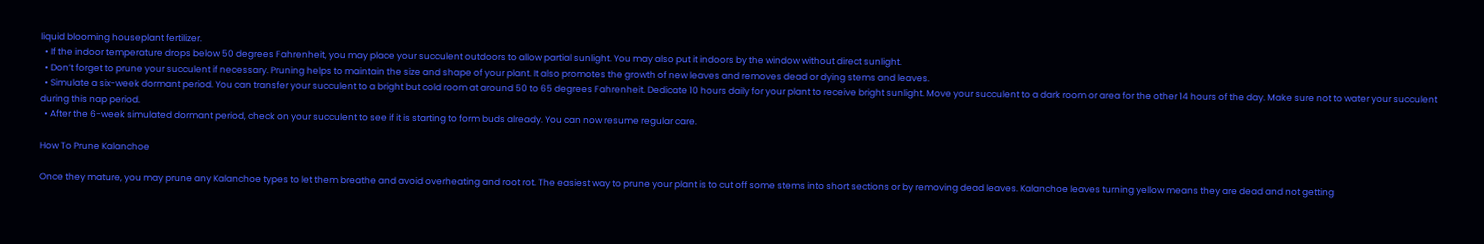liquid blooming houseplant fertilizer.
  • If the indoor temperature drops below 50 degrees Fahrenheit, you may place your succulent outdoors to allow partial sunlight. You may also put it indoors by the window without direct sunlight.
  • Don’t forget to prune your succulent if necessary. Pruning helps to maintain the size and shape of your plant. It also promotes the growth of new leaves and removes dead or dying stems and leaves.
  • Simulate a six-week dormant period. You can transfer your succulent to a bright but cold room at around 50 to 65 degrees Fahrenheit. Dedicate 10 hours daily for your plant to receive bright sunlight. Move your succulent to a dark room or area for the other 14 hours of the day. Make sure not to water your succulent during this nap period.
  • After the 6-week simulated dormant period, check on your succulent to see if it is starting to form buds already. You can now resume regular care.

How To Prune Kalanchoe

Once they mature, you may prune any Kalanchoe types to let them breathe and avoid overheating and root rot. The easiest way to prune your plant is to cut off some stems into short sections or by removing dead leaves. Kalanchoe leaves turning yellow means they are dead and not getting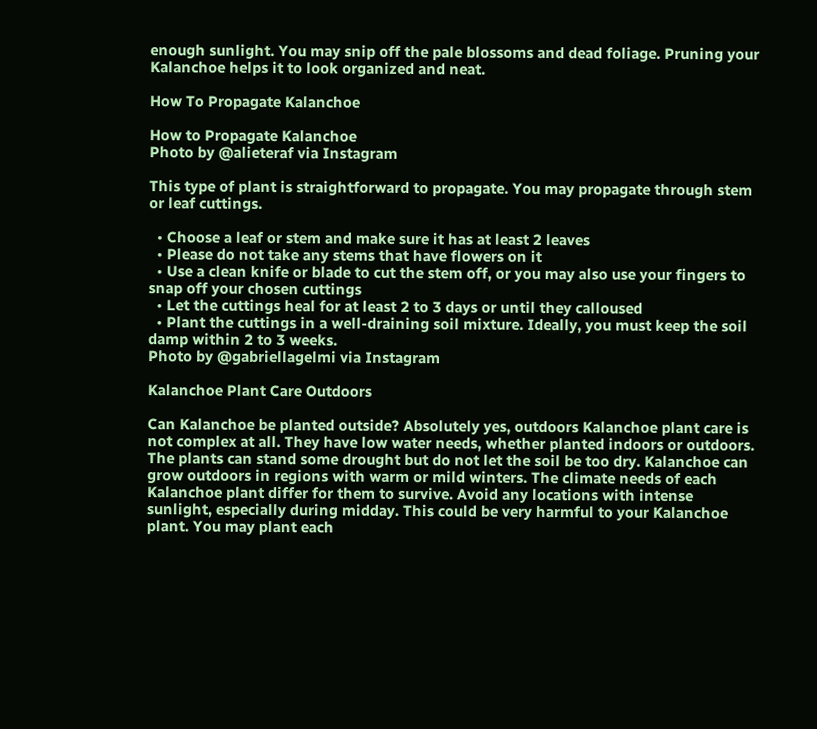enough sunlight. You may snip off the pale blossoms and dead foliage. Pruning your Kalanchoe helps it to look organized and neat.

How To Propagate Kalanchoe

How to Propagate Kalanchoe
Photo by @alieteraf via Instagram

This type of plant is straightforward to propagate. You may propagate through stem or leaf cuttings.

  • Choose a leaf or stem and make sure it has at least 2 leaves
  • Please do not take any stems that have flowers on it
  • Use a clean knife or blade to cut the stem off, or you may also use your fingers to snap off your chosen cuttings
  • Let the cuttings heal for at least 2 to 3 days or until they calloused
  • Plant the cuttings in a well-draining soil mixture. Ideally, you must keep the soil damp within 2 to 3 weeks.
Photo by @gabriellagelmi via Instagram

Kalanchoe Plant Care Outdoors

Can Kalanchoe be planted outside? Absolutely yes, outdoors Kalanchoe plant care is not complex at all. They have low water needs, whether planted indoors or outdoors. The plants can stand some drought but do not let the soil be too dry. Kalanchoe can grow outdoors in regions with warm or mild winters. The climate needs of each Kalanchoe plant differ for them to survive. Avoid any locations with intense sunlight, especially during midday. This could be very harmful to your Kalanchoe plant. You may plant each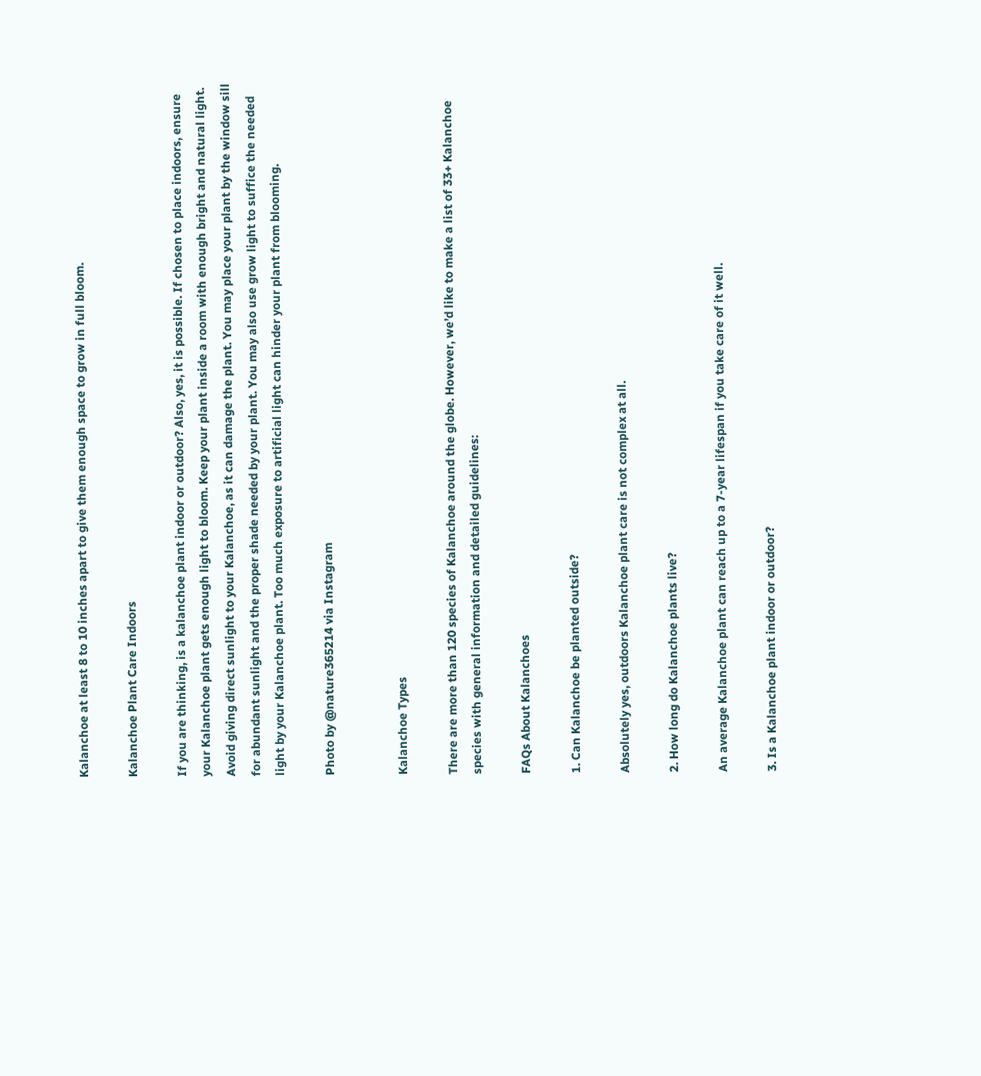Kalanchoe at least 8 to 10 inches apart to give them enough space to grow in full bloom.

Kalanchoe Plant Care Indoors

If you are thinking, is a kalanchoe plant indoor or outdoor? Also, yes, it is possible. If chosen to place indoors, ensure your Kalanchoe plant gets enough light to bloom. Keep your plant inside a room with enough bright and natural light. Avoid giving direct sunlight to your Kalanchoe, as it can damage the plant. You may place your plant by the window sill for abundant sunlight and the proper shade needed by your plant. You may also use grow light to suffice the needed light by your Kalanchoe plant. Too much exposure to artificial light can hinder your plant from blooming.

Photo by @nature365214 via Instagram


Kalanchoe Types

There are more than 120 species of Kalanchoe around the globe. However, we’d like to make a list of 33+ Kalanchoe species with general information and detailed guidelines:

FAQs About Kalanchoes

1. Can Kalanchoe be planted outside?

Absolutely yes, outdoors Kalanchoe plant care is not complex at all.

2. How long do Kalanchoe plants live?

An average Kalanchoe plant can reach up to a 7-year lifespan if you take care of it well.

3. Is a Kalanchoe plant indoor or outdoor?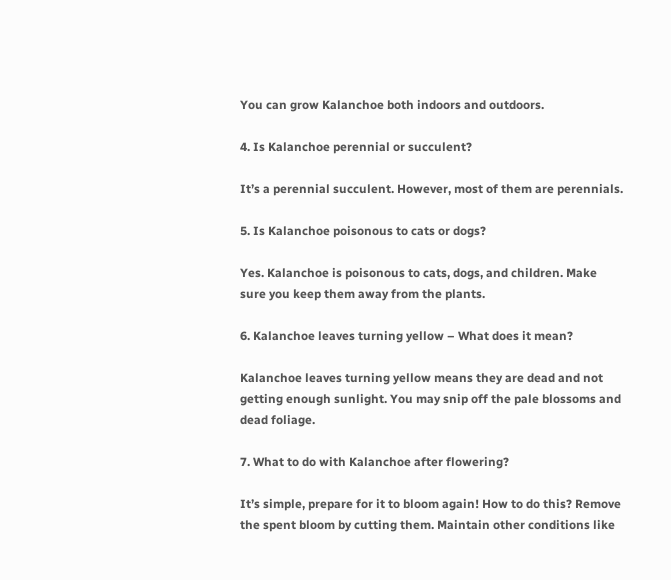You can grow Kalanchoe both indoors and outdoors.

4. Is Kalanchoe perennial or succulent?

It’s a perennial succulent. However, most of them are perennials.

5. Is Kalanchoe poisonous to cats or dogs?

Yes. Kalanchoe is poisonous to cats, dogs, and children. Make sure you keep them away from the plants.

6. Kalanchoe leaves turning yellow – What does it mean?

Kalanchoe leaves turning yellow means they are dead and not getting enough sunlight. You may snip off the pale blossoms and dead foliage.

7. What to do with Kalanchoe after flowering?

It’s simple, prepare for it to bloom again! How to do this? Remove the spent bloom by cutting them. Maintain other conditions like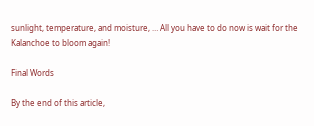sunlight, temperature, and moisture, … All you have to do now is wait for the Kalanchoe to bloom again!

Final Words

By the end of this article,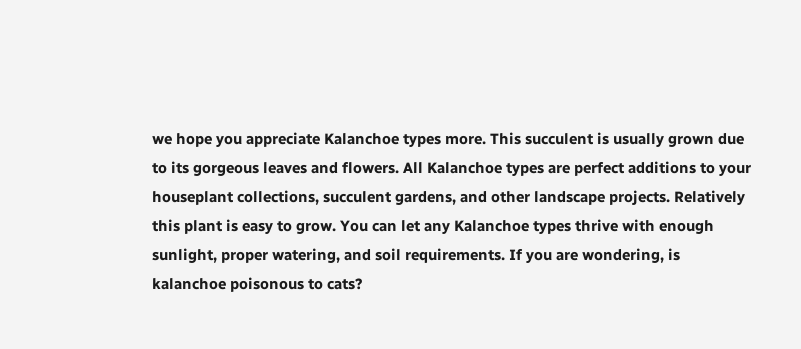we hope you appreciate Kalanchoe types more. This succulent is usually grown due to its gorgeous leaves and flowers. All Kalanchoe types are perfect additions to your houseplant collections, succulent gardens, and other landscape projects. Relatively this plant is easy to grow. You can let any Kalanchoe types thrive with enough sunlight, proper watering, and soil requirements. If you are wondering, is kalanchoe poisonous to cats?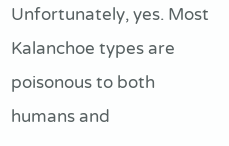Unfortunately, yes. Most Kalanchoe types are poisonous to both humans and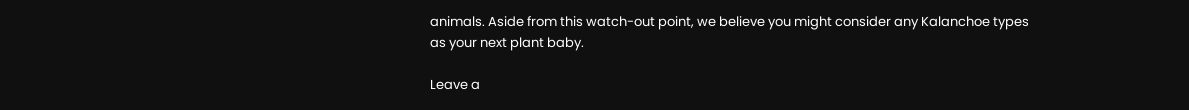animals. Aside from this watch-out point, we believe you might consider any Kalanchoe types as your next plant baby.

Leave a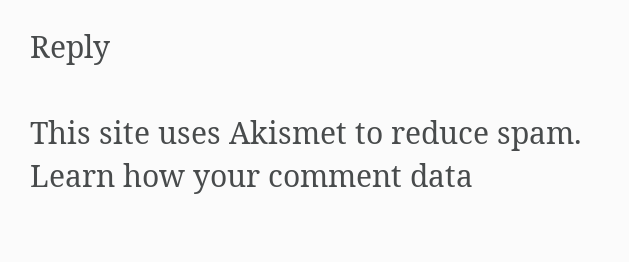Reply

This site uses Akismet to reduce spam. Learn how your comment data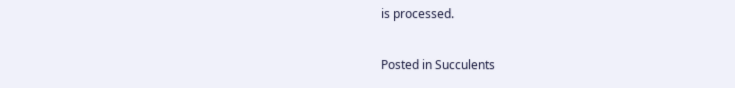is processed.

Posted in Succulents